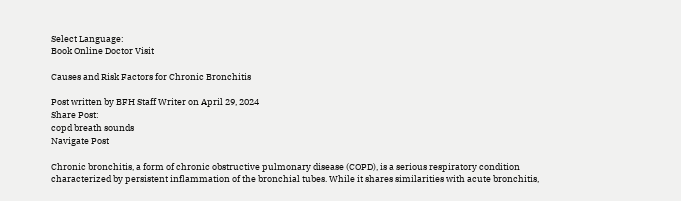Select Language:
Book Online Doctor Visit

Causes and Risk Factors for Chronic Bronchitis

Post written by BFH Staff Writer on April 29, 2024
Share Post:
copd breath sounds
Navigate Post

Chronic bronchitis, a form of chronic obstructive pulmonary disease (COPD), is a serious respiratory condition characterized by persistent inflammation of the bronchial tubes. While it shares similarities with acute bronchitis,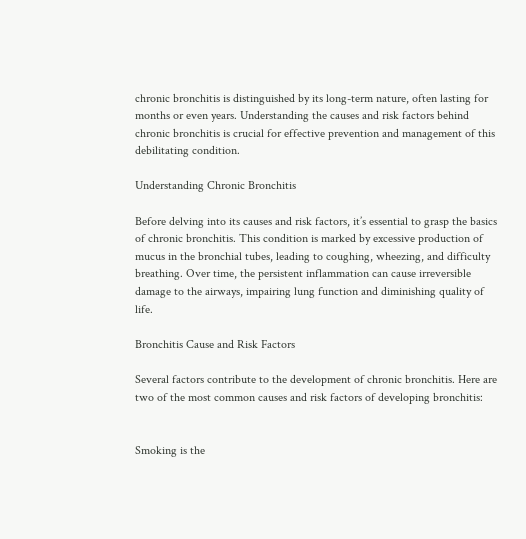chronic bronchitis is distinguished by its long-term nature, often lasting for months or even years. Understanding the causes and risk factors behind chronic bronchitis is crucial for effective prevention and management of this debilitating condition.

Understanding Chronic Bronchitis

Before delving into its causes and risk factors, it’s essential to grasp the basics of chronic bronchitis. This condition is marked by excessive production of mucus in the bronchial tubes, leading to coughing, wheezing, and difficulty breathing. Over time, the persistent inflammation can cause irreversible damage to the airways, impairing lung function and diminishing quality of life.

Bronchitis Cause and Risk Factors

Several factors contribute to the development of chronic bronchitis. Here are two of the most common causes and risk factors of developing bronchitis:


Smoking is the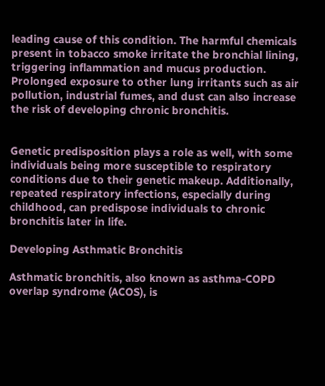leading cause of this condition. The harmful chemicals present in tobacco smoke irritate the bronchial lining, triggering inflammation and mucus production. Prolonged exposure to other lung irritants such as air pollution, industrial fumes, and dust can also increase the risk of developing chronic bronchitis.


Genetic predisposition plays a role as well, with some individuals being more susceptible to respiratory conditions due to their genetic makeup. Additionally, repeated respiratory infections, especially during childhood, can predispose individuals to chronic bronchitis later in life.

Developing Asthmatic Bronchitis

Asthmatic bronchitis, also known as asthma-COPD overlap syndrome (ACOS), is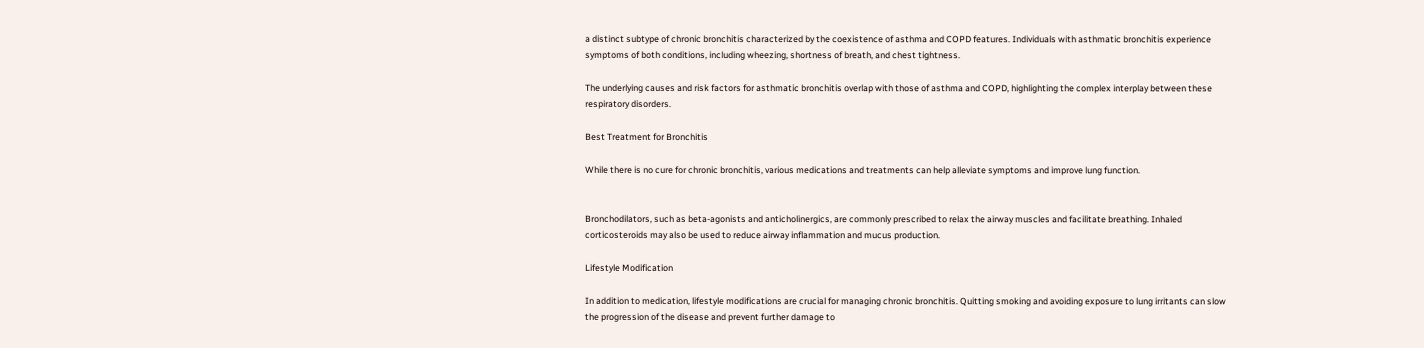a distinct subtype of chronic bronchitis characterized by the coexistence of asthma and COPD features. Individuals with asthmatic bronchitis experience symptoms of both conditions, including wheezing, shortness of breath, and chest tightness.

The underlying causes and risk factors for asthmatic bronchitis overlap with those of asthma and COPD, highlighting the complex interplay between these respiratory disorders.

Best Treatment for Bronchitis

While there is no cure for chronic bronchitis, various medications and treatments can help alleviate symptoms and improve lung function.


Bronchodilators, such as beta-agonists and anticholinergics, are commonly prescribed to relax the airway muscles and facilitate breathing. Inhaled corticosteroids may also be used to reduce airway inflammation and mucus production.

Lifestyle Modification

In addition to medication, lifestyle modifications are crucial for managing chronic bronchitis. Quitting smoking and avoiding exposure to lung irritants can slow the progression of the disease and prevent further damage to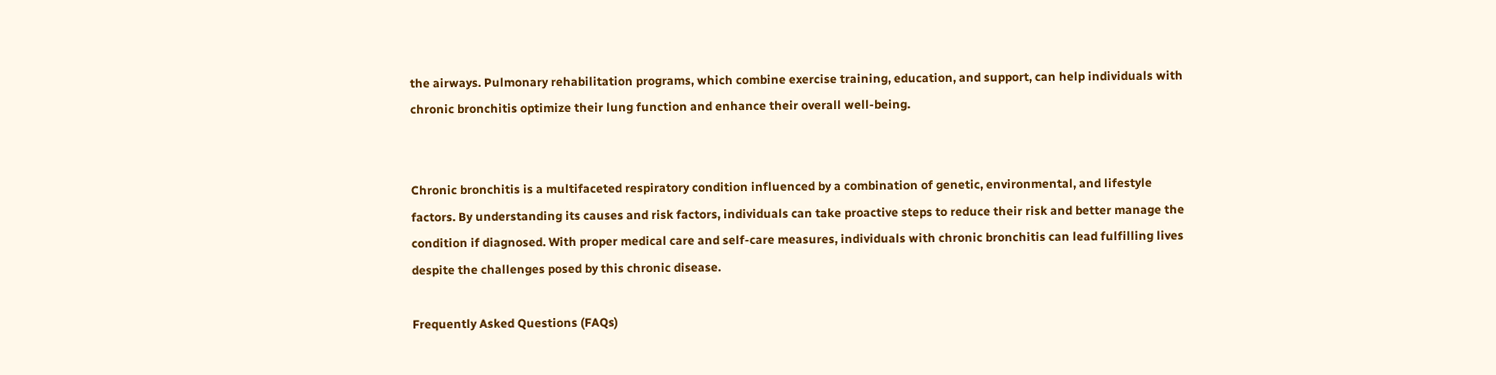the airways. Pulmonary rehabilitation programs, which combine exercise training, education, and support, can help individuals with chronic bronchitis optimize their lung function and enhance their overall well-being.


Chronic bronchitis is a multifaceted respiratory condition influenced by a combination of genetic, environmental, and lifestyle factors. By understanding its causes and risk factors, individuals can take proactive steps to reduce their risk and better manage the condition if diagnosed. With proper medical care and self-care measures, individuals with chronic bronchitis can lead fulfilling lives despite the challenges posed by this chronic disease.

Frequently Asked Questions (FAQs)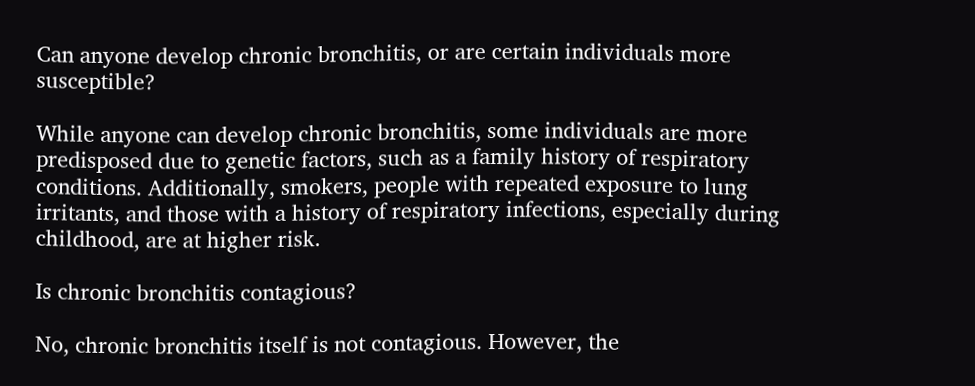Can anyone develop chronic bronchitis, or are certain individuals more susceptible?

While anyone can develop chronic bronchitis, some individuals are more predisposed due to genetic factors, such as a family history of respiratory conditions. Additionally, smokers, people with repeated exposure to lung irritants, and those with a history of respiratory infections, especially during childhood, are at higher risk.

Is chronic bronchitis contagious?

No, chronic bronchitis itself is not contagious. However, the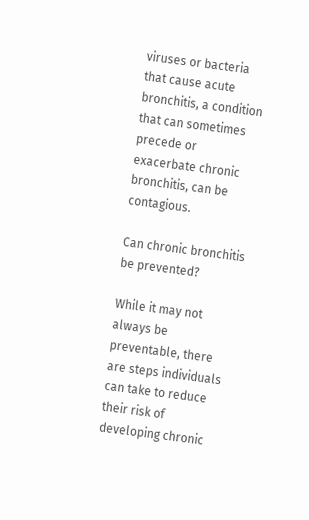viruses or bacteria that cause acute bronchitis, a condition that can sometimes precede or exacerbate chronic bronchitis, can be contagious.

Can chronic bronchitis be prevented?

While it may not always be preventable, there are steps individuals can take to reduce their risk of developing chronic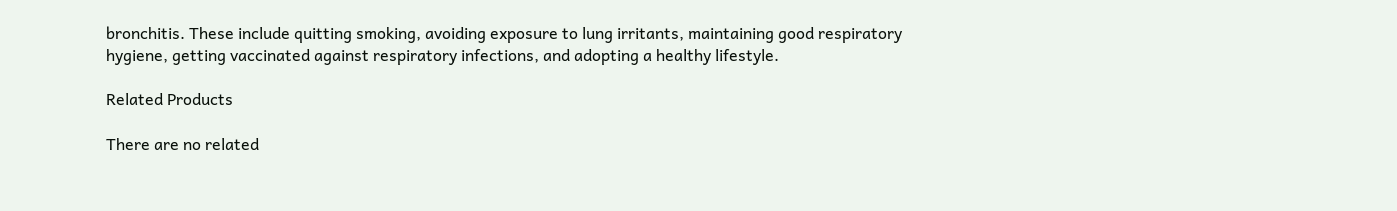bronchitis. These include quitting smoking, avoiding exposure to lung irritants, maintaining good respiratory hygiene, getting vaccinated against respiratory infections, and adopting a healthy lifestyle.

Related Products

There are no related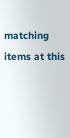matching items at this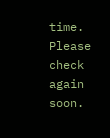time. Please check again soon.